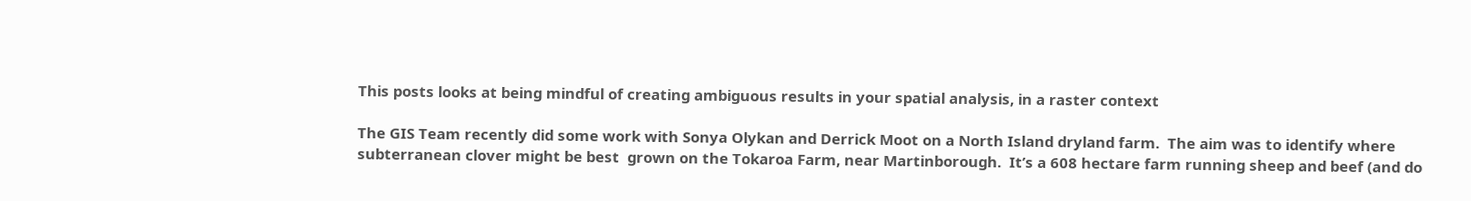This posts looks at being mindful of creating ambiguous results in your spatial analysis, in a raster context

The GIS Team recently did some work with Sonya Olykan and Derrick Moot on a North Island dryland farm.  The aim was to identify where subterranean clover might be best  grown on the Tokaroa Farm, near Martinborough.  It’s a 608 hectare farm running sheep and beef (and do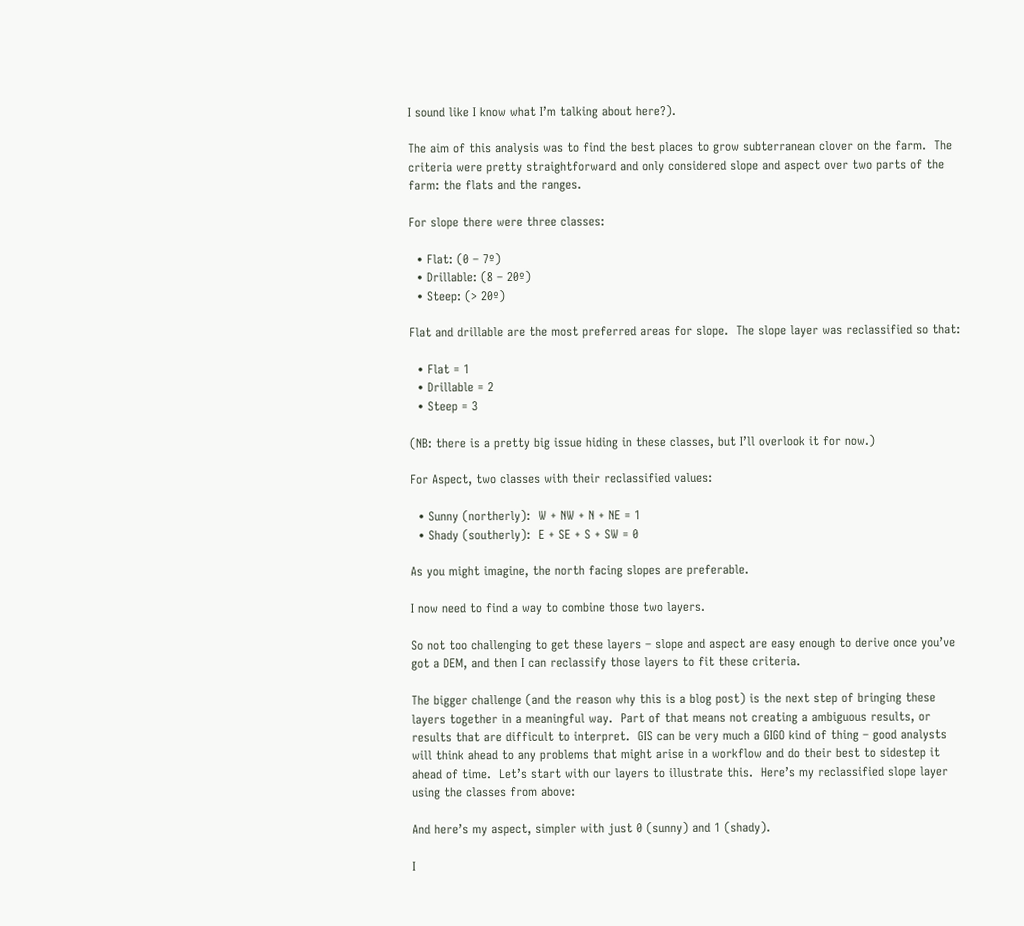I sound like I know what I’m talking about here?).

The aim of this analysis was to find the best places to grow subterranean clover on the farm.  The criteria were pretty straightforward and only considered slope and aspect over two parts of the farm: the flats and the ranges.

For slope there were three classes:

  • Flat: (0 – 7º)
  • Drillable: (8 – 20º)
  • Steep: (> 20º)

Flat and drillable are the most preferred areas for slope.  The slope layer was reclassified so that:

  • Flat = 1
  • Drillable = 2
  • Steep = 3

(NB: there is a pretty big issue hiding in these classes, but I’ll overlook it for now.)

For Aspect, two classes with their reclassified values:

  • Sunny (northerly):  W + NW + N + NE = 1
  • Shady (southerly):  E + SE + S + SW = 0

As you might imagine, the north facing slopes are preferable.

I now need to find a way to combine those two layers.

So not too challenging to get these layers – slope and aspect are easy enough to derive once you’ve got a DEM, and then I can reclassify those layers to fit these criteria.

The bigger challenge (and the reason why this is a blog post) is the next step of bringing these layers together in a meaningful way.  Part of that means not creating a ambiguous results, or results that are difficult to interpret.  GIS can be very much a GIGO kind of thing – good analysts will think ahead to any problems that might arise in a workflow and do their best to sidestep it ahead of time.  Let’s start with our layers to illustrate this.  Here’s my reclassified slope layer using the classes from above:

And here’s my aspect, simpler with just 0 (sunny) and 1 (shady).

I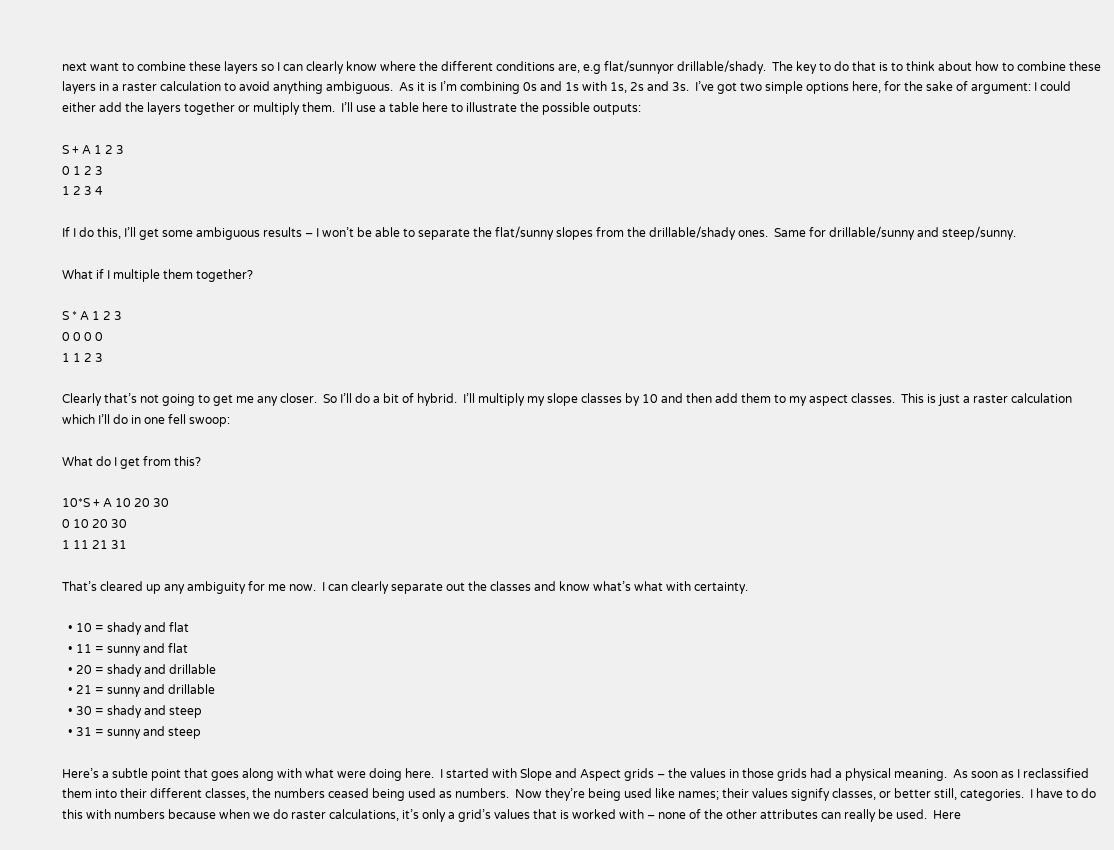next want to combine these layers so I can clearly know where the different conditions are, e.g flat/sunnyor drillable/shady.  The key to do that is to think about how to combine these layers in a raster calculation to avoid anything ambiguous.  As it is I’m combining 0s and 1s with 1s, 2s and 3s.  I’ve got two simple options here, for the sake of argument: I could either add the layers together or multiply them.  I’ll use a table here to illustrate the possible outputs:

S + A 1 2 3
0 1 2 3
1 2 3 4

If I do this, I’ll get some ambiguous results – I won’t be able to separate the flat/sunny slopes from the drillable/shady ones.  Same for drillable/sunny and steep/sunny.

What if I multiple them together?

S * A 1 2 3
0 0 0 0
1 1 2 3

Clearly that’s not going to get me any closer.  So I’ll do a bit of hybrid.  I’ll multiply my slope classes by 10 and then add them to my aspect classes.  This is just a raster calculation which I’ll do in one fell swoop:

What do I get from this?

10*S + A 10 20 30
0 10 20 30
1 11 21 31

That’s cleared up any ambiguity for me now.  I can clearly separate out the classes and know what’s what with certainty.

  • 10 = shady and flat
  • 11 = sunny and flat
  • 20 = shady and drillable
  • 21 = sunny and drillable
  • 30 = shady and steep
  • 31 = sunny and steep

Here’s a subtle point that goes along with what were doing here.  I started with Slope and Aspect grids – the values in those grids had a physical meaning.  As soon as I reclassified them into their different classes, the numbers ceased being used as numbers.  Now they’re being used like names; their values signify classes, or better still, categories.  I have to do this with numbers because when we do raster calculations, it’s only a grid’s values that is worked with – none of the other attributes can really be used.  Here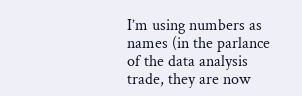I’m using numbers as names (in the parlance of the data analysis trade, they are now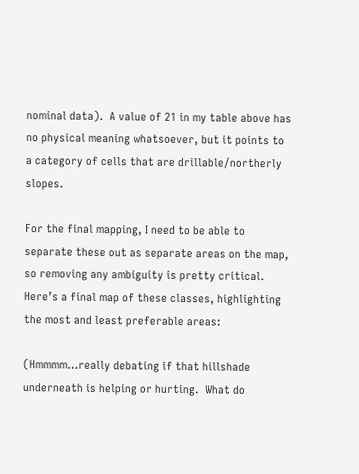nominal data).  A value of 21 in my table above has no physical meaning whatsoever, but it points to a category of cells that are drillable/northerly slopes.

For the final mapping, I need to be able to separate these out as separate areas on the map, so removing any ambiguity is pretty critical.  Here’s a final map of these classes, highlighting the most and least preferable areas:

(Hmmmm…really debating if that hillshade underneath is helping or hurting.  What do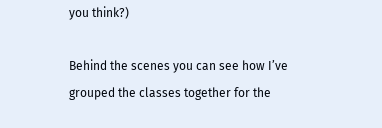you think?)

Behind the scenes you can see how I’ve grouped the classes together for the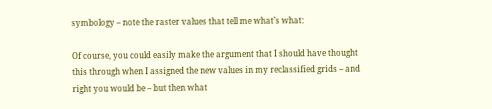symbology – note the raster values that tell me what’s what:

Of course, you could easily make the argument that I should have thought this through when I assigned the new values in my reclassified grids – and right you would be – but then what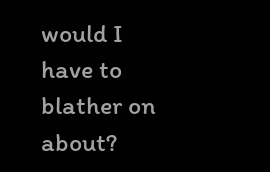would I have to blather on about?